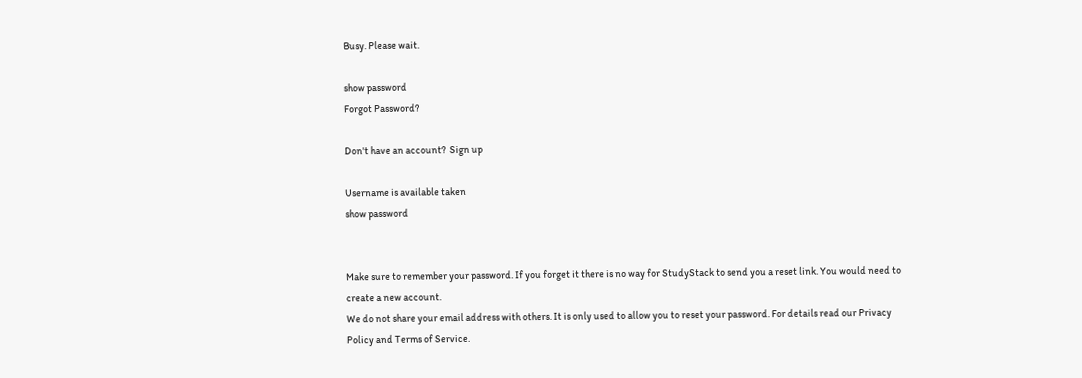Busy. Please wait.

show password
Forgot Password?

Don't have an account?  Sign up

Username is available taken
show password


Make sure to remember your password. If you forget it there is no way for StudyStack to send you a reset link. You would need to create a new account.
We do not share your email address with others. It is only used to allow you to reset your password. For details read our Privacy Policy and Terms of Service.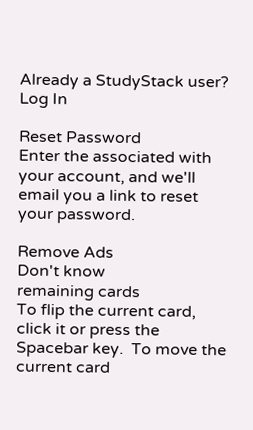Already a StudyStack user? Log In

Reset Password
Enter the associated with your account, and we'll email you a link to reset your password.

Remove Ads
Don't know
remaining cards
To flip the current card, click it or press the Spacebar key.  To move the current card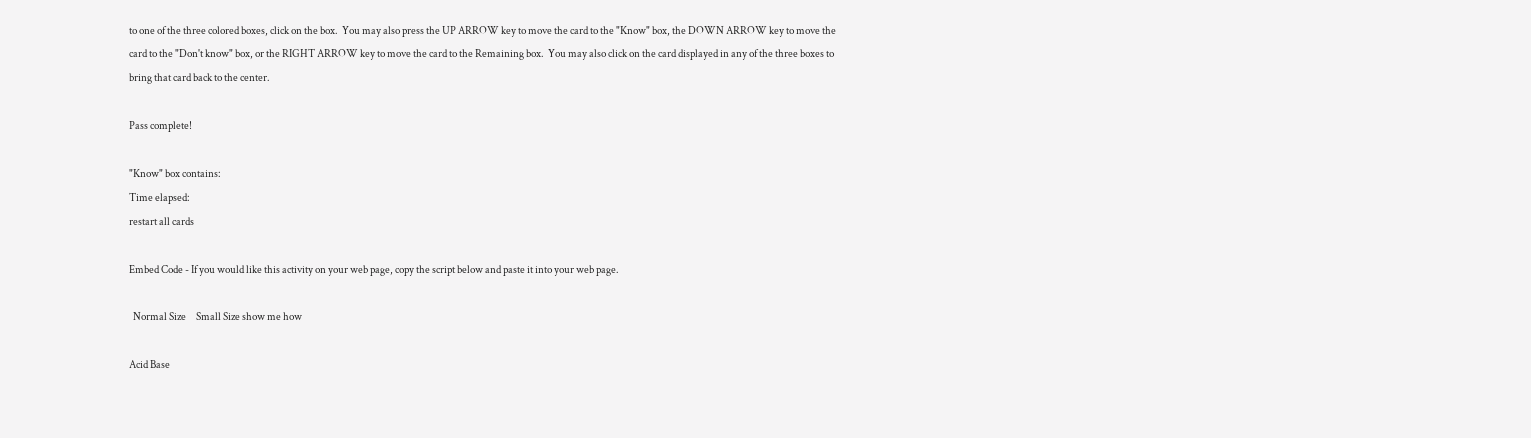to one of the three colored boxes, click on the box.  You may also press the UP ARROW key to move the card to the "Know" box, the DOWN ARROW key to move the card to the "Don't know" box, or the RIGHT ARROW key to move the card to the Remaining box.  You may also click on the card displayed in any of the three boxes to bring that card back to the center.

Pass complete!

"Know" box contains:
Time elapsed:
restart all cards

Embed Code - If you would like this activity on your web page, copy the script below and paste it into your web page.

  Normal Size     Small Size show me how

Acid Base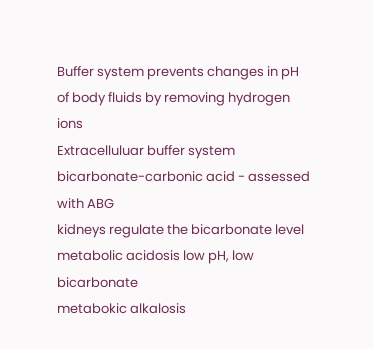Buffer system prevents changes in pH of body fluids by removing hydrogen ions
Extracelluluar buffer system bicarbonate-carbonic acid - assessed with ABG
kidneys regulate the bicarbonate level
metabolic acidosis low pH, low bicarbonate
metabokic alkalosis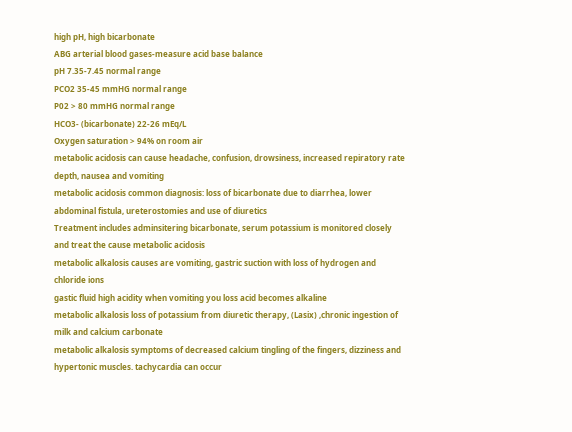high pH, high bicarbonate
ABG arterial blood gases-measure acid base balance
pH 7.35-7.45 normal range
PCO2 35-45 mmHG normal range
P02 > 80 mmHG normal range
HCO3- (bicarbonate) 22-26 mEq/L
Oxygen saturation > 94% on room air
metabolic acidosis can cause headache, confusion, drowsiness, increased repiratory rate depth, nausea and vomiting
metabolic acidosis common diagnosis: loss of bicarbonate due to diarrhea, lower abdominal fistula, ureterostomies and use of diuretics
Treatment includes adminsitering bicarbonate, serum potassium is monitored closely and treat the cause metabolic acidosis
metabolic alkalosis causes are vomiting, gastric suction with loss of hydrogen and chloride ions
gastic fluid high acidity when vomiting you loss acid becomes alkaline
metabolic alkalosis loss of potassium from diuretic therapy, (Lasix) ,chronic ingestion of milk and calcium carbonate
metabolic alkalosis symptoms of decreased calcium tingling of the fingers, dizziness and hypertonic muscles. tachycardia can occur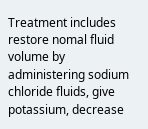Treatment includes restore nomal fluid volume by administering sodium chloride fluids, give potassium, decrease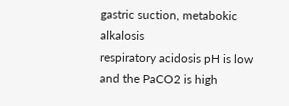gastric suction, metabokic alkalosis
respiratory acidosis pH is low and the PaCO2 is high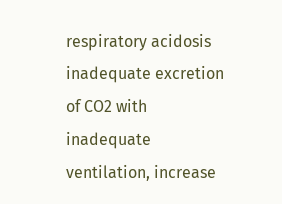respiratory acidosis inadequate excretion of CO2 with inadequate ventilation, increase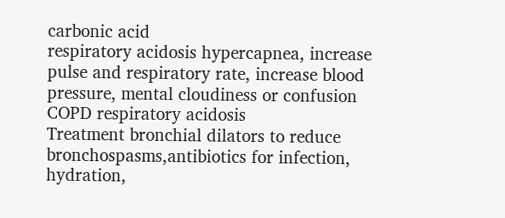carbonic acid
respiratory acidosis hypercapnea, increase pulse and respiratory rate, increase blood pressure, mental cloudiness or confusion
COPD respiratory acidosis
Treatment bronchial dilators to reduce bronchospasms,antibiotics for infection, hydration,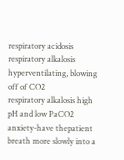respiratory acidosis
respiratory alkalosis hyperventilating, blowing off of CO2
respiratory alkalosis high pH and low PaCO2
anxiety-have thepatient breath more slowly into a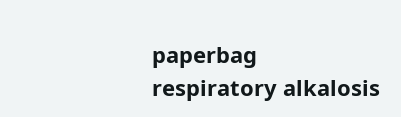paperbag respiratory alkalosis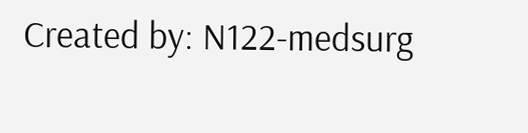Created by: N122-medsurg